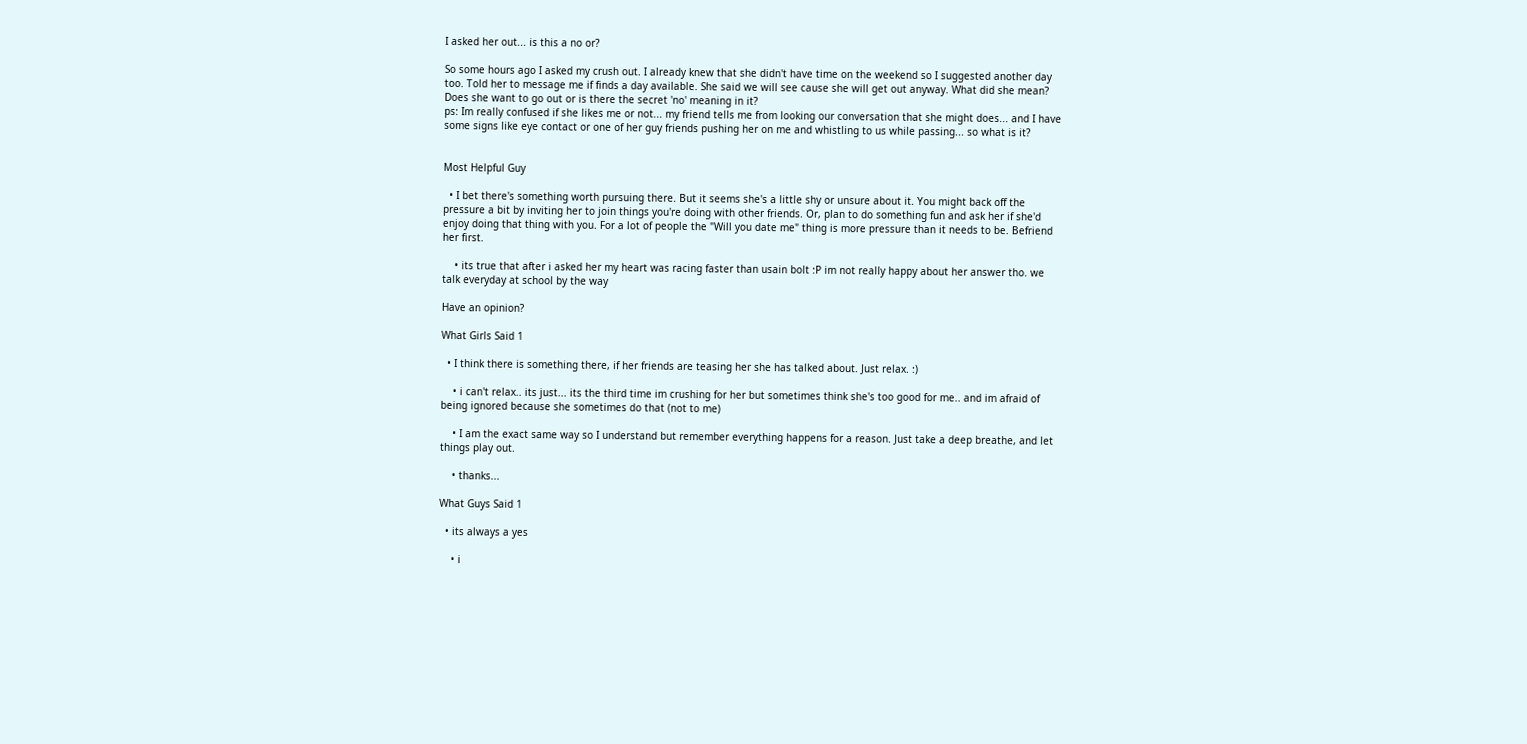I asked her out... is this a no or?

So some hours ago I asked my crush out. I already knew that she didn't have time on the weekend so I suggested another day too. Told her to message me if finds a day available. She said we will see cause she will get out anyway. What did she mean? Does she want to go out or is there the secret 'no' meaning in it?
ps: Im really confused if she likes me or not... my friend tells me from looking our conversation that she might does... and I have some signs like eye contact or one of her guy friends pushing her on me and whistling to us while passing... so what is it?


Most Helpful Guy

  • I bet there's something worth pursuing there. But it seems she's a little shy or unsure about it. You might back off the pressure a bit by inviting her to join things you're doing with other friends. Or, plan to do something fun and ask her if she'd enjoy doing that thing with you. For a lot of people the "Will you date me" thing is more pressure than it needs to be. Befriend her first.

    • its true that after i asked her my heart was racing faster than usain bolt :P im not really happy about her answer tho. we talk everyday at school by the way

Have an opinion?

What Girls Said 1

  • I think there is something there, if her friends are teasing her she has talked about. Just relax. :)

    • i can't relax.. its just... its the third time im crushing for her but sometimes think she's too good for me.. and im afraid of being ignored because she sometimes do that (not to me)

    • I am the exact same way so I understand but remember everything happens for a reason. Just take a deep breathe, and let things play out.

    • thanks...

What Guys Said 1

  • its always a yes

    • i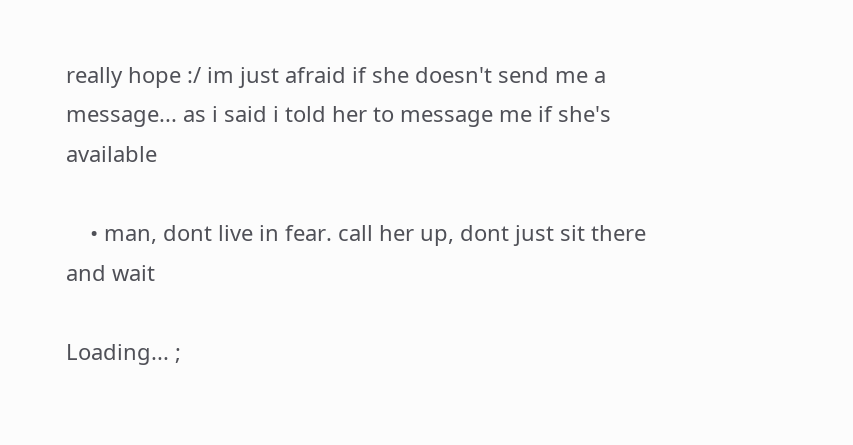really hope :/ im just afraid if she doesn't send me a message... as i said i told her to message me if she's available

    • man, dont live in fear. call her up, dont just sit there and wait

Loading... ;